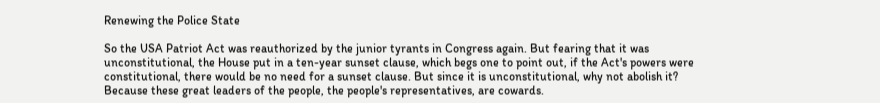Renewing the Police State

So the USA Patriot Act was reauthorized by the junior tyrants in Congress again. But fearing that it was unconstitutional, the House put in a ten-year sunset clause, which begs one to point out, if the Act's powers were constitutional, there would be no need for a sunset clause. But since it is unconstitutional, why not abolish it? Because these great leaders of the people, the people's representatives, are cowards.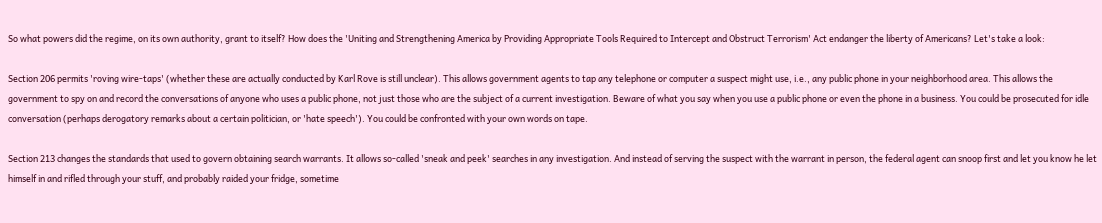So what powers did the regime, on its own authority, grant to itself? How does the 'Uniting and Strengthening America by Providing Appropriate Tools Required to Intercept and Obstruct Terrorism' Act endanger the liberty of Americans? Let's take a look:

Section 206 permits 'roving wire-taps' (whether these are actually conducted by Karl Rove is still unclear). This allows government agents to tap any telephone or computer a suspect might use, i.e., any public phone in your neighborhood area. This allows the government to spy on and record the conversations of anyone who uses a public phone, not just those who are the subject of a current investigation. Beware of what you say when you use a public phone or even the phone in a business. You could be prosecuted for idle conversation (perhaps derogatory remarks about a certain politician, or 'hate speech'). You could be confronted with your own words on tape.

Section 213 changes the standards that used to govern obtaining search warrants. It allows so-called 'sneak and peek' searches in any investigation. And instead of serving the suspect with the warrant in person, the federal agent can snoop first and let you know he let himself in and rifled through your stuff, and probably raided your fridge, sometime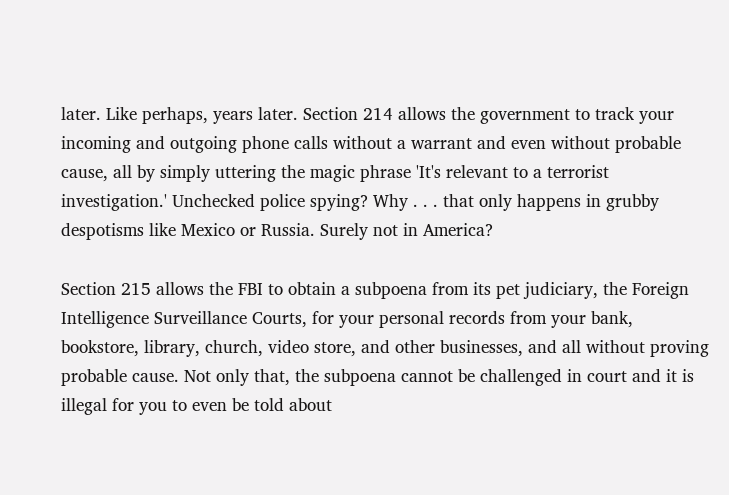later. Like perhaps, years later. Section 214 allows the government to track your incoming and outgoing phone calls without a warrant and even without probable cause, all by simply uttering the magic phrase 'It's relevant to a terrorist investigation.' Unchecked police spying? Why . . . that only happens in grubby despotisms like Mexico or Russia. Surely not in America?

Section 215 allows the FBI to obtain a subpoena from its pet judiciary, the Foreign Intelligence Surveillance Courts, for your personal records from your bank, bookstore, library, church, video store, and other businesses, and all without proving probable cause. Not only that, the subpoena cannot be challenged in court and it is illegal for you to even be told about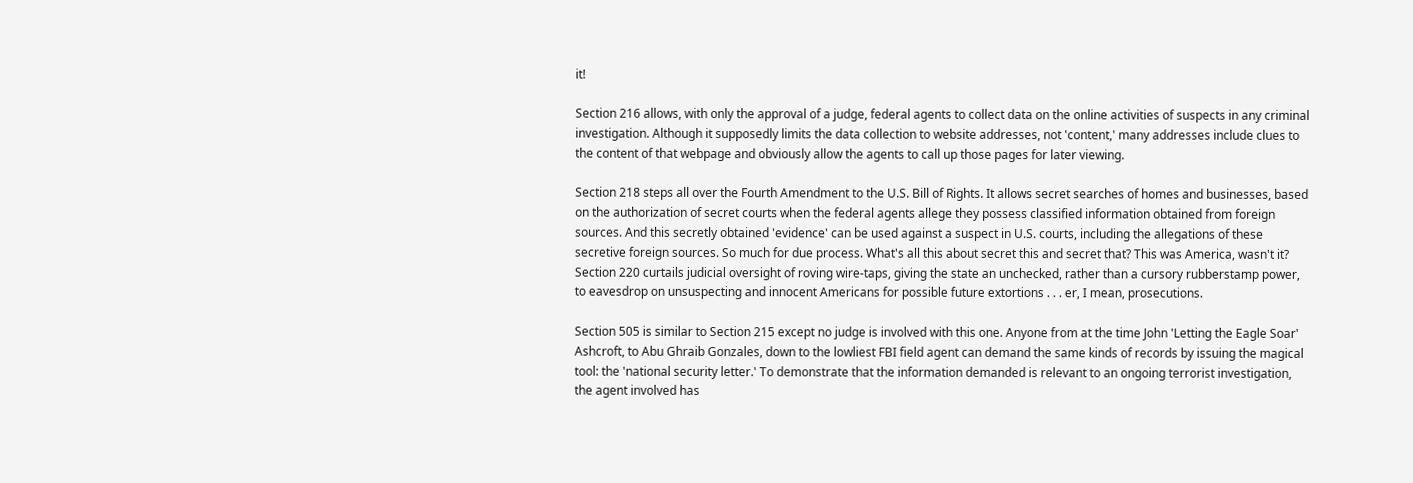it!

Section 216 allows, with only the approval of a judge, federal agents to collect data on the online activities of suspects in any criminal investigation. Although it supposedly limits the data collection to website addresses, not 'content,' many addresses include clues to the content of that webpage and obviously allow the agents to call up those pages for later viewing.

Section 218 steps all over the Fourth Amendment to the U.S. Bill of Rights. It allows secret searches of homes and businesses, based on the authorization of secret courts when the federal agents allege they possess classified information obtained from foreign sources. And this secretly obtained 'evidence' can be used against a suspect in U.S. courts, including the allegations of these secretive foreign sources. So much for due process. What's all this about secret this and secret that? This was America, wasn't it? Section 220 curtails judicial oversight of roving wire-taps, giving the state an unchecked, rather than a cursory rubberstamp power, to eavesdrop on unsuspecting and innocent Americans for possible future extortions . . . er, I mean, prosecutions.

Section 505 is similar to Section 215 except no judge is involved with this one. Anyone from at the time John 'Letting the Eagle Soar' Ashcroft, to Abu Ghraib Gonzales, down to the lowliest FBI field agent can demand the same kinds of records by issuing the magical tool: the 'national security letter.' To demonstrate that the information demanded is relevant to an ongoing terrorist investigation, the agent involved has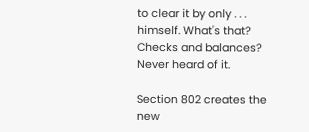to clear it by only . . . himself. What's that? Checks and balances? Never heard of it.

Section 802 creates the new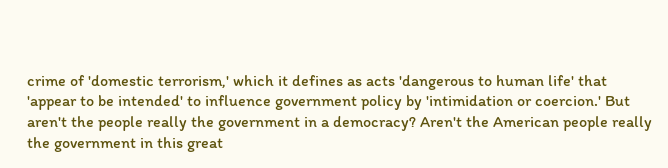crime of 'domestic terrorism,' which it defines as acts 'dangerous to human life' that 'appear to be intended' to influence government policy by 'intimidation or coercion.' But aren't the people really the government in a democracy? Aren't the American people really the government in this great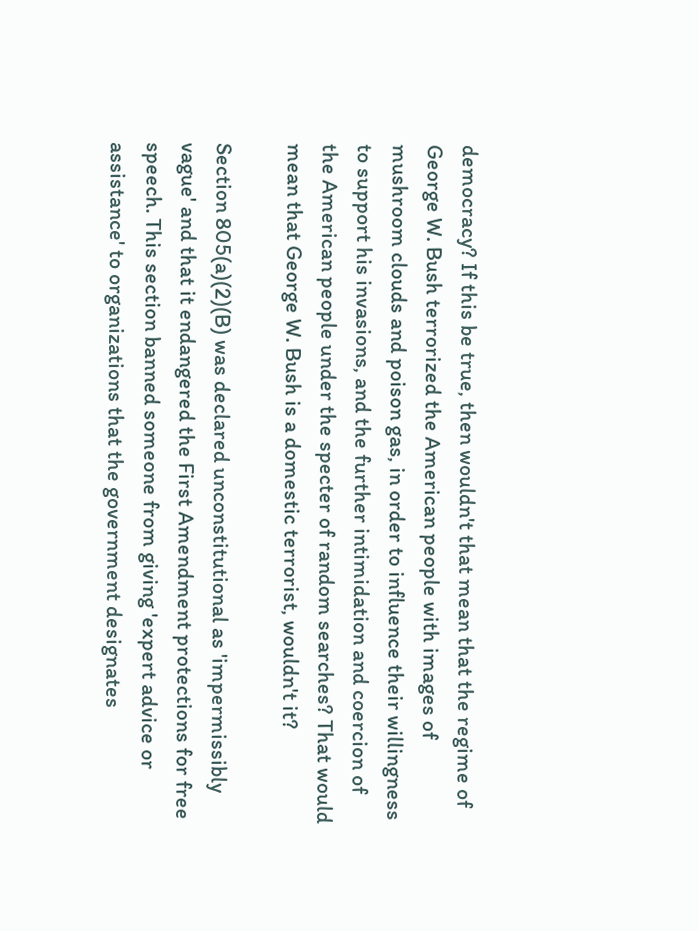democracy? If this be true, then wouldn't that mean that the regime of George W. Bush terrorized the American people with images of mushroom clouds and poison gas, in order to influence their willingness to support his invasions, and the further intimidation and coercion of the American people under the specter of random searches? That would mean that George W. Bush is a domestic terrorist, wouldn't it?

Section 805(a)(2)(B) was declared unconstitutional as 'impermissibly vague' and that it endangered the First Amendment protections for free speech. This section banned someone from giving 'expert advice or assistance' to organizations that the government designates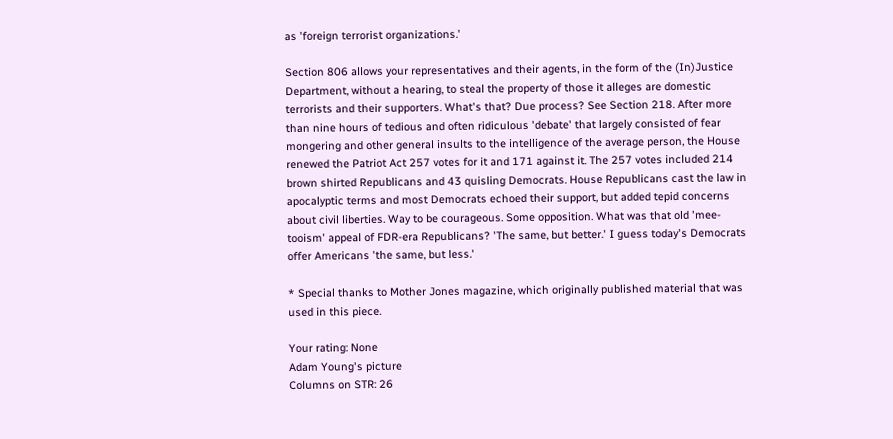as 'foreign terrorist organizations.'

Section 806 allows your representatives and their agents, in the form of the (In)Justice Department, without a hearing, to steal the property of those it alleges are domestic terrorists and their supporters. What's that? Due process? See Section 218. After more than nine hours of tedious and often ridiculous 'debate' that largely consisted of fear mongering and other general insults to the intelligence of the average person, the House renewed the Patriot Act 257 votes for it and 171 against it. The 257 votes included 214 brown shirted Republicans and 43 quisling Democrats. House Republicans cast the law in apocalyptic terms and most Democrats echoed their support, but added tepid concerns about civil liberties. Way to be courageous. Some opposition. What was that old 'mee-tooism' appeal of FDR-era Republicans? 'The same, but better.' I guess today's Democrats offer Americans 'the same, but less.'

* Special thanks to Mother Jones magazine, which originally published material that was used in this piece.

Your rating: None
Adam Young's picture
Columns on STR: 26